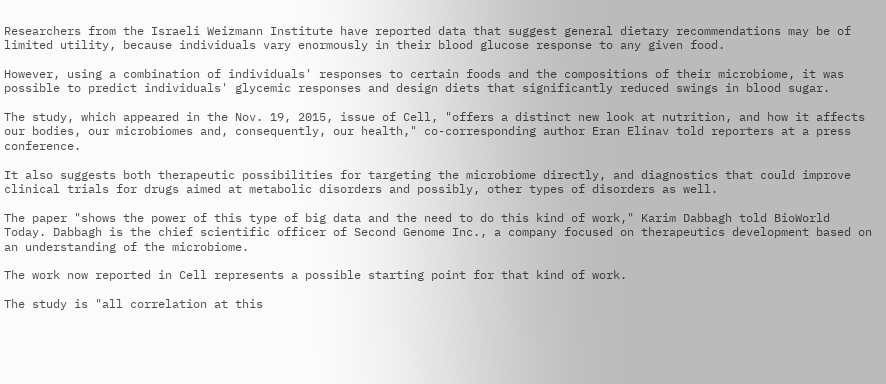Researchers from the Israeli Weizmann Institute have reported data that suggest general dietary recommendations may be of limited utility, because individuals vary enormously in their blood glucose response to any given food.

However, using a combination of individuals' responses to certain foods and the compositions of their microbiome, it was possible to predict individuals' glycemic responses and design diets that significantly reduced swings in blood sugar.

The study, which appeared in the Nov. 19, 2015, issue of Cell, "offers a distinct new look at nutrition, and how it affects our bodies, our microbiomes and, consequently, our health," co-corresponding author Eran Elinav told reporters at a press conference.

It also suggests both therapeutic possibilities for targeting the microbiome directly, and diagnostics that could improve clinical trials for drugs aimed at metabolic disorders and possibly, other types of disorders as well.

The paper "shows the power of this type of big data and the need to do this kind of work," Karim Dabbagh told BioWorld Today. Dabbagh is the chief scientific officer of Second Genome Inc., a company focused on therapeutics development based on an understanding of the microbiome.

The work now reported in Cell represents a possible starting point for that kind of work.

The study is "all correlation at this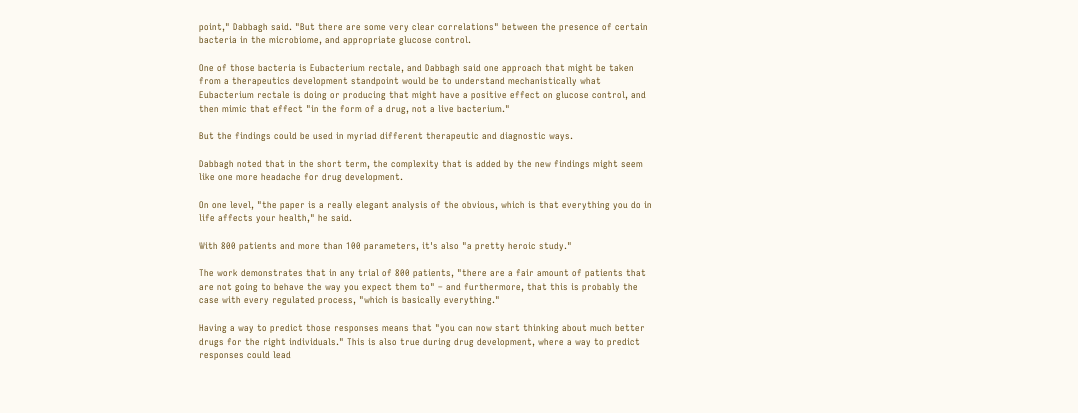point," Dabbagh said. "But there are some very clear correlations" between the presence of certain bacteria in the microbiome, and appropriate glucose control.

One of those bacteria is Eubacterium rectale, and Dabbagh said one approach that might be taken from a therapeutics development standpoint would be to understand mechanistically what Eubacterium rectale is doing or producing that might have a positive effect on glucose control, and then mimic that effect "in the form of a drug, not a live bacterium."

But the findings could be used in myriad different therapeutic and diagnostic ways.

Dabbagh noted that in the short term, the complexity that is added by the new findings might seem like one more headache for drug development.

On one level, "the paper is a really elegant analysis of the obvious, which is that everything you do in life affects your health," he said.

With 800 patients and more than 100 parameters, it's also "a pretty heroic study."

The work demonstrates that in any trial of 800 patients, "there are a fair amount of patients that are not going to behave the way you expect them to" – and furthermore, that this is probably the case with every regulated process, "which is basically everything."

Having a way to predict those responses means that "you can now start thinking about much better drugs for the right individuals." This is also true during drug development, where a way to predict responses could lead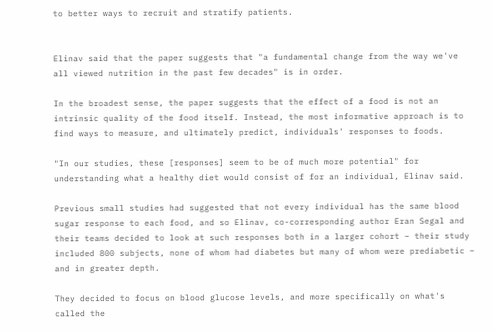to better ways to recruit and stratify patients.


Elinav said that the paper suggests that "a fundamental change from the way we've all viewed nutrition in the past few decades" is in order.

In the broadest sense, the paper suggests that the effect of a food is not an intrinsic quality of the food itself. Instead, the most informative approach is to find ways to measure, and ultimately predict, individuals' responses to foods.

"In our studies, these [responses] seem to be of much more potential" for understanding what a healthy diet would consist of for an individual, Elinav said.

Previous small studies had suggested that not every individual has the same blood sugar response to each food, and so Elinav, co-corresponding author Eran Segal and their teams decided to look at such responses both in a larger cohort – their study included 800 subjects, none of whom had diabetes but many of whom were prediabetic – and in greater depth.

They decided to focus on blood glucose levels, and more specifically on what's called the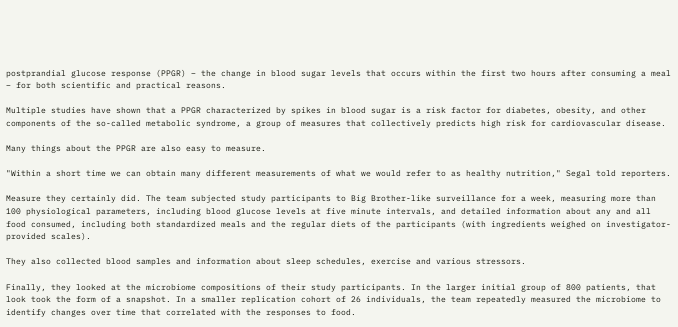postprandial glucose response (PPGR) – the change in blood sugar levels that occurs within the first two hours after consuming a meal – for both scientific and practical reasons.

Multiple studies have shown that a PPGR characterized by spikes in blood sugar is a risk factor for diabetes, obesity, and other components of the so-called metabolic syndrome, a group of measures that collectively predicts high risk for cardiovascular disease.

Many things about the PPGR are also easy to measure.

"Within a short time we can obtain many different measurements of what we would refer to as healthy nutrition," Segal told reporters.

Measure they certainly did. The team subjected study participants to Big Brother-like surveillance for a week, measuring more than 100 physiological parameters, including blood glucose levels at five minute intervals, and detailed information about any and all food consumed, including both standardized meals and the regular diets of the participants (with ingredients weighed on investigator-provided scales).

They also collected blood samples and information about sleep schedules, exercise and various stressors.

Finally, they looked at the microbiome compositions of their study participants. In the larger initial group of 800 patients, that look took the form of a snapshot. In a smaller replication cohort of 26 individuals, the team repeatedly measured the microbiome to identify changes over time that correlated with the responses to food.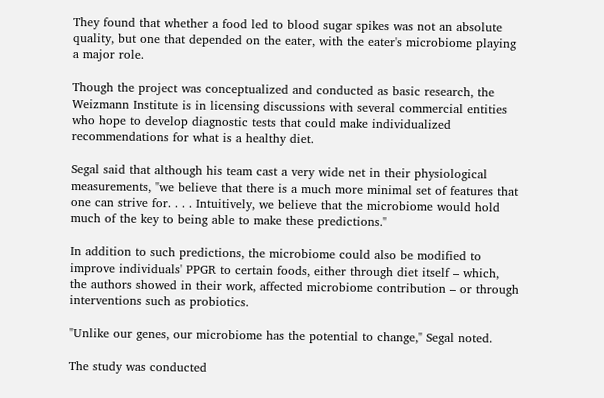They found that whether a food led to blood sugar spikes was not an absolute quality, but one that depended on the eater, with the eater's microbiome playing a major role.

Though the project was conceptualized and conducted as basic research, the Weizmann Institute is in licensing discussions with several commercial entities who hope to develop diagnostic tests that could make individualized recommendations for what is a healthy diet.

Segal said that although his team cast a very wide net in their physiological measurements, "we believe that there is a much more minimal set of features that one can strive for. . . . Intuitively, we believe that the microbiome would hold much of the key to being able to make these predictions."

In addition to such predictions, the microbiome could also be modified to improve individuals' PPGR to certain foods, either through diet itself – which, the authors showed in their work, affected microbiome contribution – or through interventions such as probiotics.

"Unlike our genes, our microbiome has the potential to change," Segal noted.

The study was conducted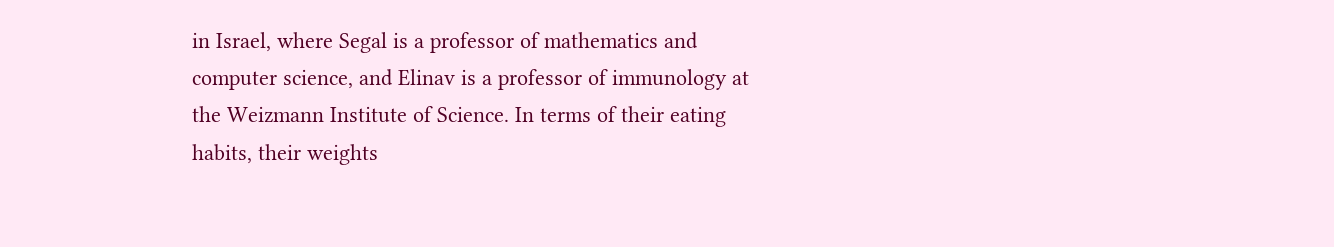in Israel, where Segal is a professor of mathematics and computer science, and Elinav is a professor of immunology at the Weizmann Institute of Science. In terms of their eating habits, their weights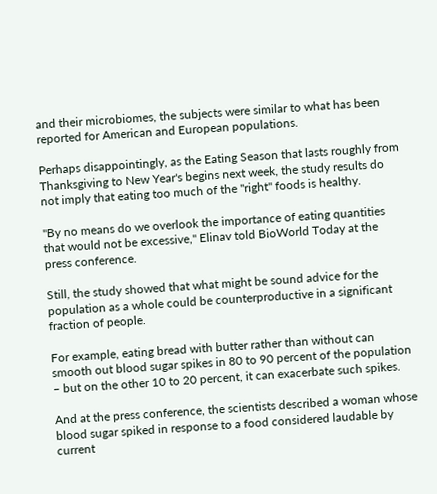and their microbiomes, the subjects were similar to what has been reported for American and European populations.

Perhaps disappointingly, as the Eating Season that lasts roughly from Thanksgiving to New Year's begins next week, the study results do not imply that eating too much of the "right" foods is healthy.

"By no means do we overlook the importance of eating quantities that would not be excessive," Elinav told BioWorld Today at the press conference.

Still, the study showed that what might be sound advice for the population as a whole could be counterproductive in a significant fraction of people.

For example, eating bread with butter rather than without can smooth out blood sugar spikes in 80 to 90 percent of the population – but on the other 10 to 20 percent, it can exacerbate such spikes.

And at the press conference, the scientists described a woman whose blood sugar spiked in response to a food considered laudable by current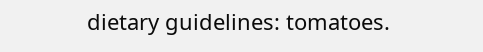dietary guidelines: tomatoes.